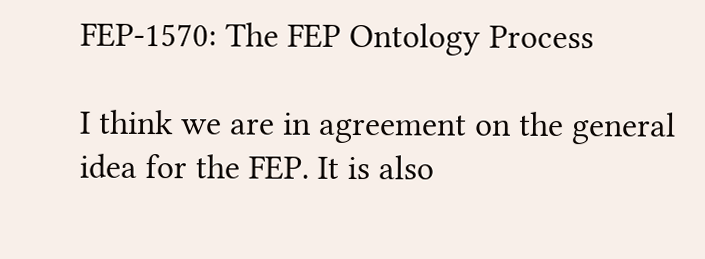FEP-1570: The FEP Ontology Process

I think we are in agreement on the general idea for the FEP. It is also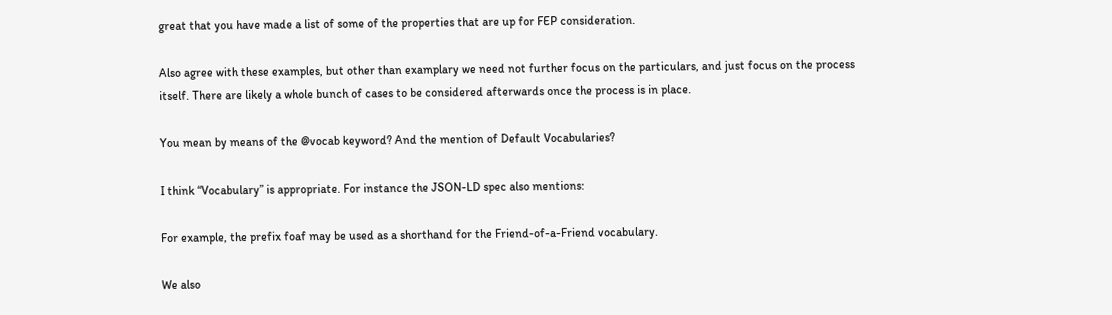great that you have made a list of some of the properties that are up for FEP consideration.

Also agree with these examples, but other than examplary we need not further focus on the particulars, and just focus on the process itself. There are likely a whole bunch of cases to be considered afterwards once the process is in place.

You mean by means of the @vocab keyword? And the mention of Default Vocabularies?

I think “Vocabulary” is appropriate. For instance the JSON-LD spec also mentions:

For example, the prefix foaf may be used as a shorthand for the Friend-of-a-Friend vocabulary.

We also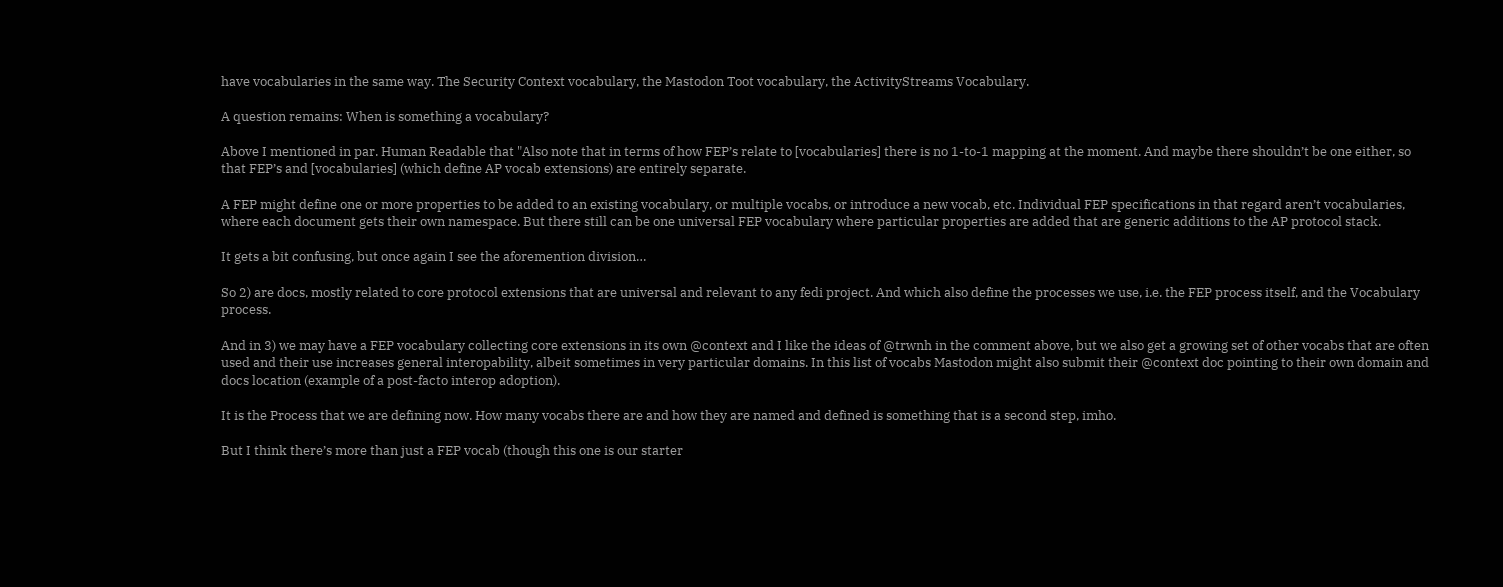have vocabularies in the same way. The Security Context vocabulary, the Mastodon Toot vocabulary, the ActivityStreams Vocabulary.

A question remains: When is something a vocabulary?

Above I mentioned in par. Human Readable that "Also note that in terms of how FEP’s relate to [vocabularies] there is no 1-to-1 mapping at the moment. And maybe there shouldn’t be one either, so that FEP’s and [vocabularies] (which define AP vocab extensions) are entirely separate.

A FEP might define one or more properties to be added to an existing vocabulary, or multiple vocabs, or introduce a new vocab, etc. Individual FEP specifications in that regard aren’t vocabularies, where each document gets their own namespace. But there still can be one universal FEP vocabulary where particular properties are added that are generic additions to the AP protocol stack.

It gets a bit confusing, but once again I see the aforemention division…

So 2) are docs, mostly related to core protocol extensions that are universal and relevant to any fedi project. And which also define the processes we use, i.e. the FEP process itself, and the Vocabulary process.

And in 3) we may have a FEP vocabulary collecting core extensions in its own @context and I like the ideas of @trwnh in the comment above, but we also get a growing set of other vocabs that are often used and their use increases general interopability, albeit sometimes in very particular domains. In this list of vocabs Mastodon might also submit their @context doc pointing to their own domain and docs location (example of a post-facto interop adoption).

It is the Process that we are defining now. How many vocabs there are and how they are named and defined is something that is a second step, imho.

But I think there’s more than just a FEP vocab (though this one is our starter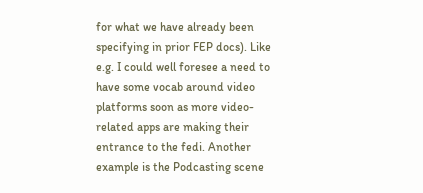for what we have already been specifying in prior FEP docs). Like e.g. I could well foresee a need to have some vocab around video platforms soon as more video-related apps are making their entrance to the fedi. Another example is the Podcasting scene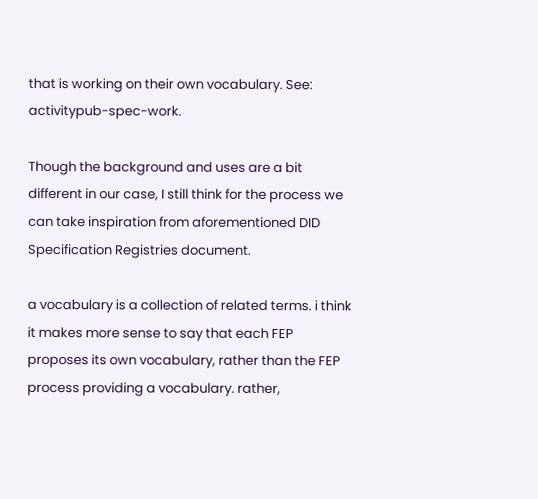that is working on their own vocabulary. See: activitypub-spec-work.

Though the background and uses are a bit different in our case, I still think for the process we can take inspiration from aforementioned DID Specification Registries document.

a vocabulary is a collection of related terms. i think it makes more sense to say that each FEP proposes its own vocabulary, rather than the FEP process providing a vocabulary. rather,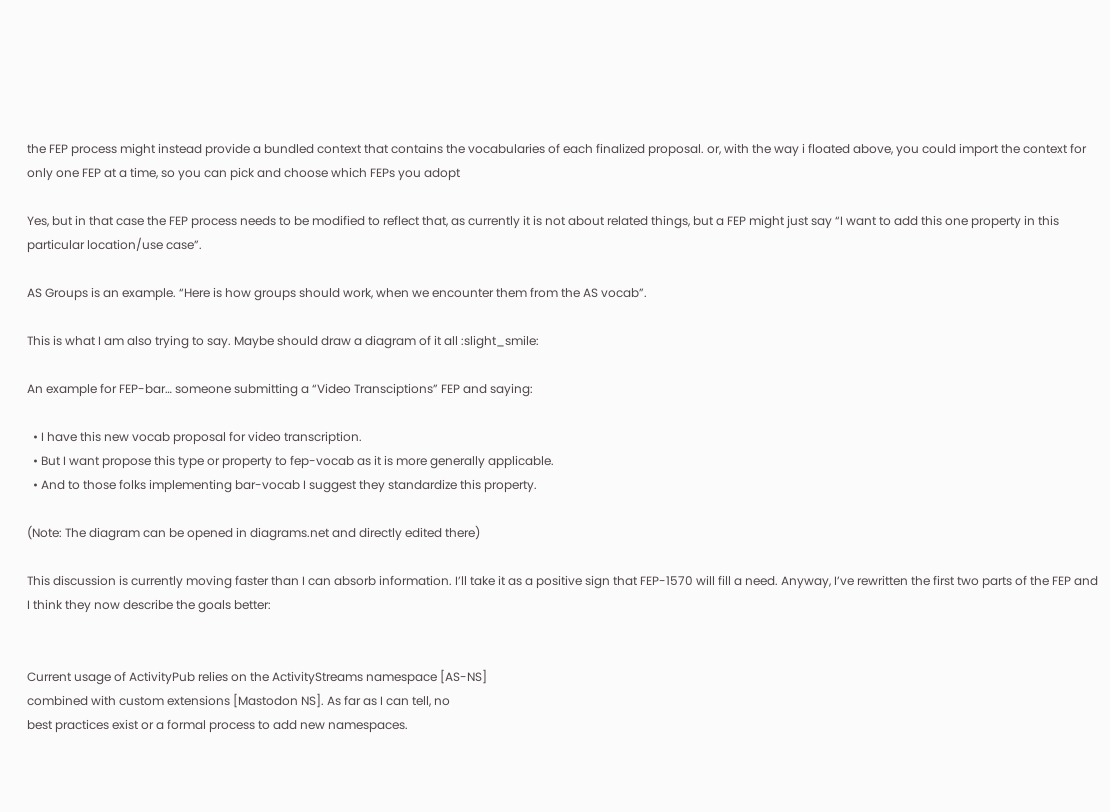the FEP process might instead provide a bundled context that contains the vocabularies of each finalized proposal. or, with the way i floated above, you could import the context for only one FEP at a time, so you can pick and choose which FEPs you adopt

Yes, but in that case the FEP process needs to be modified to reflect that, as currently it is not about related things, but a FEP might just say “I want to add this one property in this particular location/use case”.

AS Groups is an example. “Here is how groups should work, when we encounter them from the AS vocab”.

This is what I am also trying to say. Maybe should draw a diagram of it all :slight_smile:

An example for FEP-bar… someone submitting a “Video Transciptions” FEP and saying:

  • I have this new vocab proposal for video transcription.
  • But I want propose this type or property to fep-vocab as it is more generally applicable.
  • And to those folks implementing bar-vocab I suggest they standardize this property.

(Note: The diagram can be opened in diagrams.net and directly edited there)

This discussion is currently moving faster than I can absorb information. I’ll take it as a positive sign that FEP-1570 will fill a need. Anyway, I’ve rewritten the first two parts of the FEP and I think they now describe the goals better:


Current usage of ActivityPub relies on the ActivityStreams namespace [AS-NS]
combined with custom extensions [Mastodon NS]. As far as I can tell, no
best practices exist or a formal process to add new namespaces.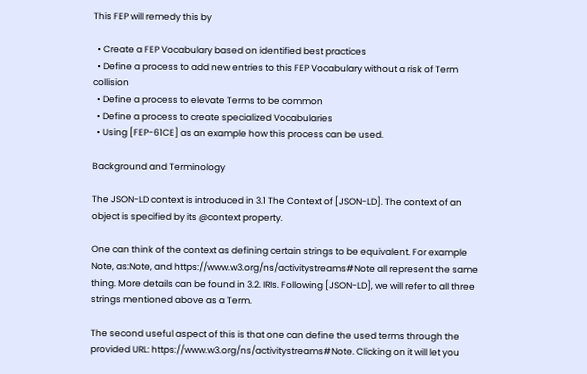This FEP will remedy this by

  • Create a FEP Vocabulary based on identified best practices
  • Define a process to add new entries to this FEP Vocabulary without a risk of Term collision
  • Define a process to elevate Terms to be common
  • Define a process to create specialized Vocabularies
  • Using [FEP-61CE] as an example how this process can be used.

Background and Terminology

The JSON-LD context is introduced in 3.1 The Context of [JSON-LD]. The context of an object is specified by its @context property.

One can think of the context as defining certain strings to be equivalent. For example Note, as:Note, and https://www.w3.org/ns/activitystreams#Note all represent the same thing. More details can be found in 3.2. IRIs. Following [JSON-LD], we will refer to all three strings mentioned above as a Term.

The second useful aspect of this is that one can define the used terms through the provided URL: https://www.w3.org/ns/activitystreams#Note. Clicking on it will let you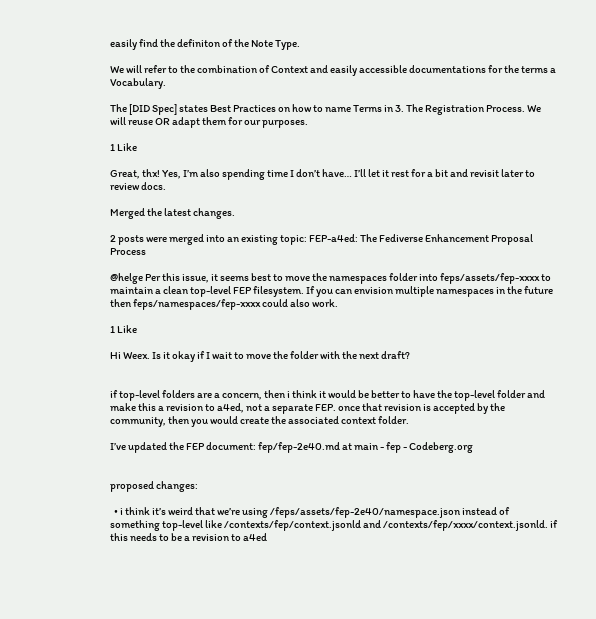easily find the definiton of the Note Type.

We will refer to the combination of Context and easily accessible documentations for the terms a Vocabulary.

The [DID Spec] states Best Practices on how to name Terms in 3. The Registration Process. We will reuse OR adapt them for our purposes.

1 Like

Great, thx! Yes, I’m also spending time I don’t have… I’ll let it rest for a bit and revisit later to review docs.

Merged the latest changes.

2 posts were merged into an existing topic: FEP-a4ed: The Fediverse Enhancement Proposal Process

@helge Per this issue, it seems best to move the namespaces folder into feps/assets/fep-xxxx to maintain a clean top-level FEP filesystem. If you can envision multiple namespaces in the future then feps/namespaces/fep-xxxx could also work.

1 Like

Hi Weex. Is it okay if I wait to move the folder with the next draft?


if top-level folders are a concern, then i think it would be better to have the top-level folder and make this a revision to a4ed, not a separate FEP. once that revision is accepted by the community, then you would create the associated context folder.

I’ve updated the FEP document: fep/fep-2e40.md at main - fep - Codeberg.org


proposed changes:

  • i think it’s weird that we’re using /feps/assets/fep-2e40/namespace.json instead of something top-level like /contexts/fep/context.jsonld and /contexts/fep/xxxx/context.jsonld. if this needs to be a revision to a4ed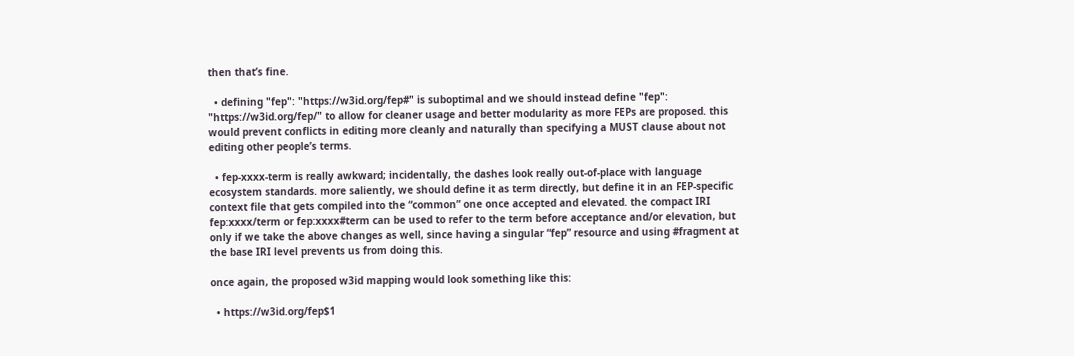then that’s fine.

  • defining "fep": "https://w3id.org/fep#" is suboptimal and we should instead define "fep": "https://w3id.org/fep/" to allow for cleaner usage and better modularity as more FEPs are proposed. this would prevent conflicts in editing more cleanly and naturally than specifying a MUST clause about not editing other people’s terms.

  • fep-xxxx-term is really awkward; incidentally, the dashes look really out-of-place with language ecosystem standards. more saliently, we should define it as term directly, but define it in an FEP-specific context file that gets compiled into the “common” one once accepted and elevated. the compact IRI fep:xxxx/term or fep:xxxx#term can be used to refer to the term before acceptance and/or elevation, but only if we take the above changes as well, since having a singular “fep” resource and using #fragment at the base IRI level prevents us from doing this.

once again, the proposed w3id mapping would look something like this:

  • https://w3id.org/fep$1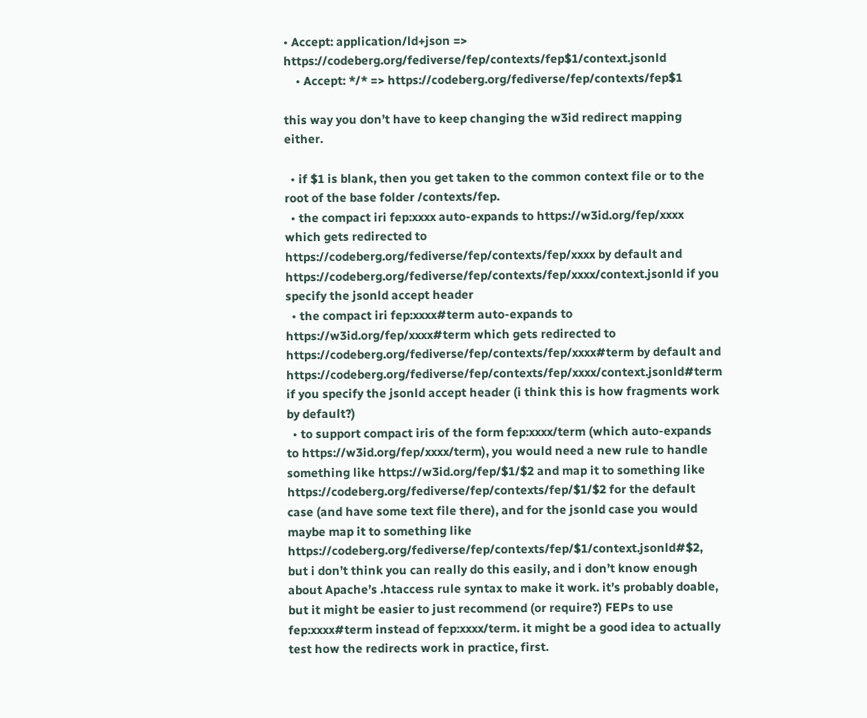• Accept: application/ld+json => https://codeberg.org/fediverse/fep/contexts/fep$1/context.jsonld
    • Accept: */* => https://codeberg.org/fediverse/fep/contexts/fep$1

this way you don’t have to keep changing the w3id redirect mapping either.

  • if $1 is blank, then you get taken to the common context file or to the root of the base folder /contexts/fep.
  • the compact iri fep:xxxx auto-expands to https://w3id.org/fep/xxxx which gets redirected to https://codeberg.org/fediverse/fep/contexts/fep/xxxx by default and https://codeberg.org/fediverse/fep/contexts/fep/xxxx/context.jsonld if you specify the jsonld accept header
  • the compact iri fep:xxxx#term auto-expands to https://w3id.org/fep/xxxx#term which gets redirected to https://codeberg.org/fediverse/fep/contexts/fep/xxxx#term by default and https://codeberg.org/fediverse/fep/contexts/fep/xxxx/context.jsonld#term if you specify the jsonld accept header (i think this is how fragments work by default?)
  • to support compact iris of the form fep:xxxx/term (which auto-expands to https://w3id.org/fep/xxxx/term), you would need a new rule to handle something like https://w3id.org/fep/$1/$2 and map it to something like https://codeberg.org/fediverse/fep/contexts/fep/$1/$2 for the default case (and have some text file there), and for the jsonld case you would maybe map it to something like https://codeberg.org/fediverse/fep/contexts/fep/$1/context.jsonld#$2, but i don’t think you can really do this easily, and i don’t know enough about Apache’s .htaccess rule syntax to make it work. it’s probably doable, but it might be easier to just recommend (or require?) FEPs to use fep:xxxx#term instead of fep:xxxx/term. it might be a good idea to actually test how the redirects work in practice, first.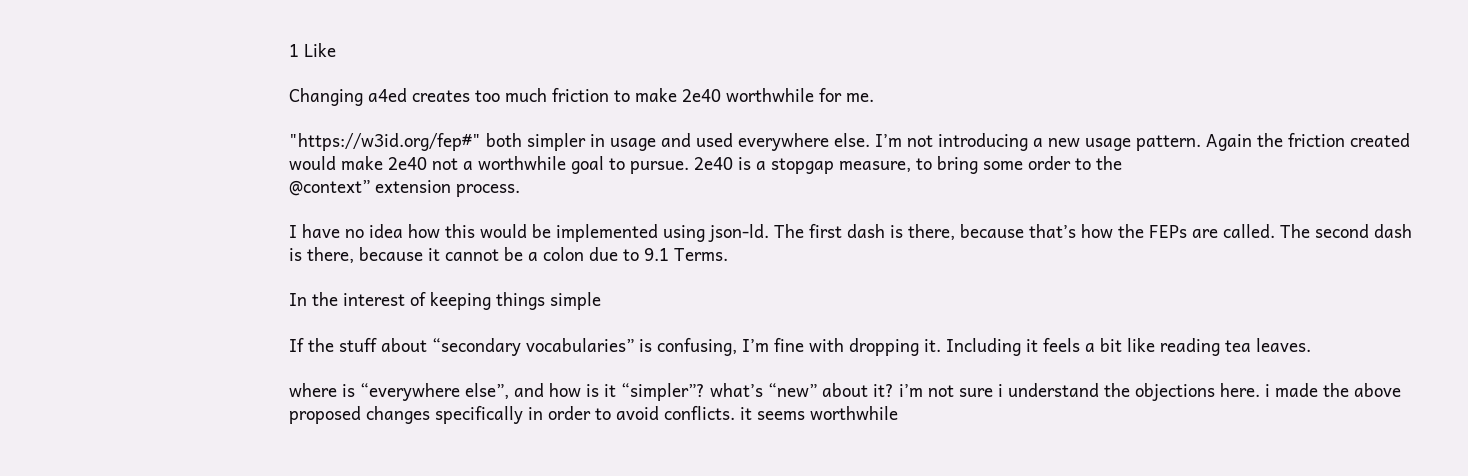1 Like

Changing a4ed creates too much friction to make 2e40 worthwhile for me.

"https://w3id.org/fep#" both simpler in usage and used everywhere else. I’m not introducing a new usage pattern. Again the friction created would make 2e40 not a worthwhile goal to pursue. 2e40 is a stopgap measure, to bring some order to the
@context” extension process.

I have no idea how this would be implemented using json-ld. The first dash is there, because that’s how the FEPs are called. The second dash is there, because it cannot be a colon due to 9.1 Terms.

In the interest of keeping things simple

If the stuff about “secondary vocabularies” is confusing, I’m fine with dropping it. Including it feels a bit like reading tea leaves.

where is “everywhere else”, and how is it “simpler”? what’s “new” about it? i’m not sure i understand the objections here. i made the above proposed changes specifically in order to avoid conflicts. it seems worthwhile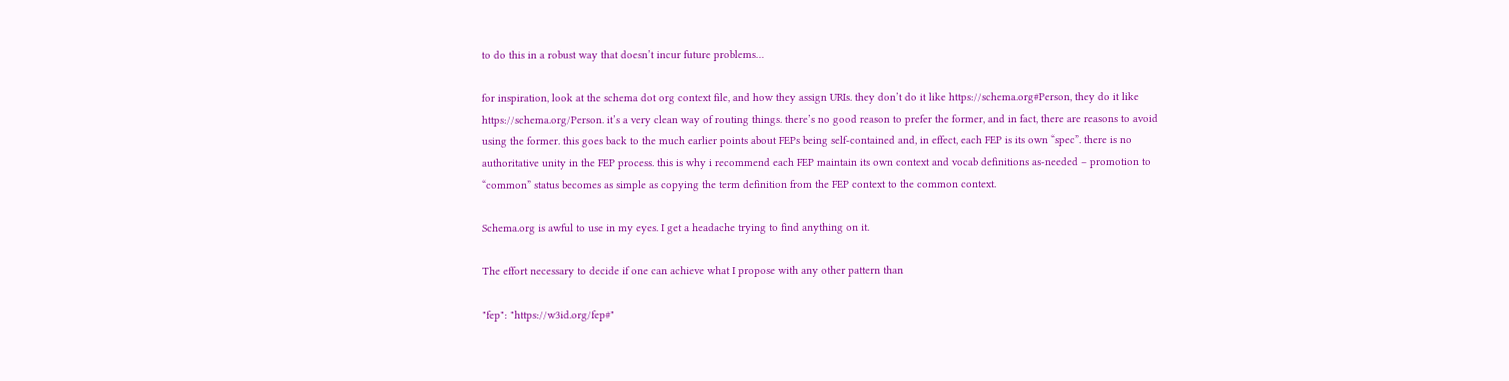to do this in a robust way that doesn’t incur future problems…

for inspiration, look at the schema dot org context file, and how they assign URIs. they don’t do it like https://schema.org#Person, they do it like https://schema.org/Person. it’s a very clean way of routing things. there’s no good reason to prefer the former, and in fact, there are reasons to avoid using the former. this goes back to the much earlier points about FEPs being self-contained and, in effect, each FEP is its own “spec”. there is no authoritative unity in the FEP process. this is why i recommend each FEP maintain its own context and vocab definitions as-needed – promotion to “common” status becomes as simple as copying the term definition from the FEP context to the common context.

Schema.org is awful to use in my eyes. I get a headache trying to find anything on it.

The effort necessary to decide if one can achieve what I propose with any other pattern than

"fep": "https://w3id.org/fep#"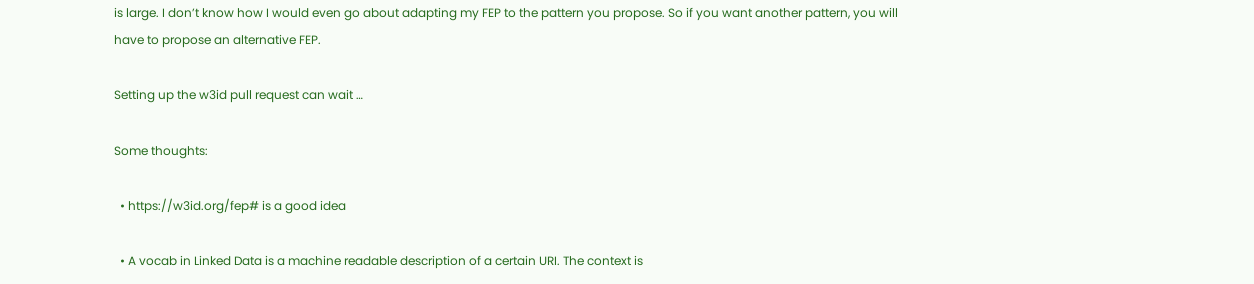is large. I don’t know how I would even go about adapting my FEP to the pattern you propose. So if you want another pattern, you will have to propose an alternative FEP.

Setting up the w3id pull request can wait …

Some thoughts:

  • https://w3id.org/fep# is a good idea

  • A vocab in Linked Data is a machine readable description of a certain URI. The context is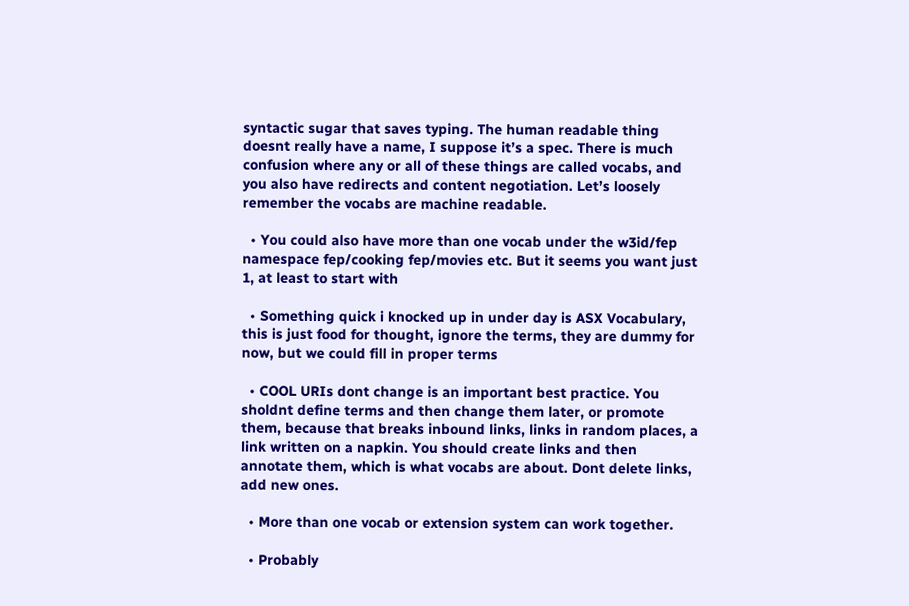syntactic sugar that saves typing. The human readable thing doesnt really have a name, I suppose it’s a spec. There is much confusion where any or all of these things are called vocabs, and you also have redirects and content negotiation. Let’s loosely remember the vocabs are machine readable.

  • You could also have more than one vocab under the w3id/fep namespace fep/cooking fep/movies etc. But it seems you want just 1, at least to start with

  • Something quick i knocked up in under day is ASX Vocabulary, this is just food for thought, ignore the terms, they are dummy for now, but we could fill in proper terms

  • COOL URIs dont change is an important best practice. You sholdnt define terms and then change them later, or promote them, because that breaks inbound links, links in random places, a link written on a napkin. You should create links and then annotate them, which is what vocabs are about. Dont delete links, add new ones.

  • More than one vocab or extension system can work together.

  • Probably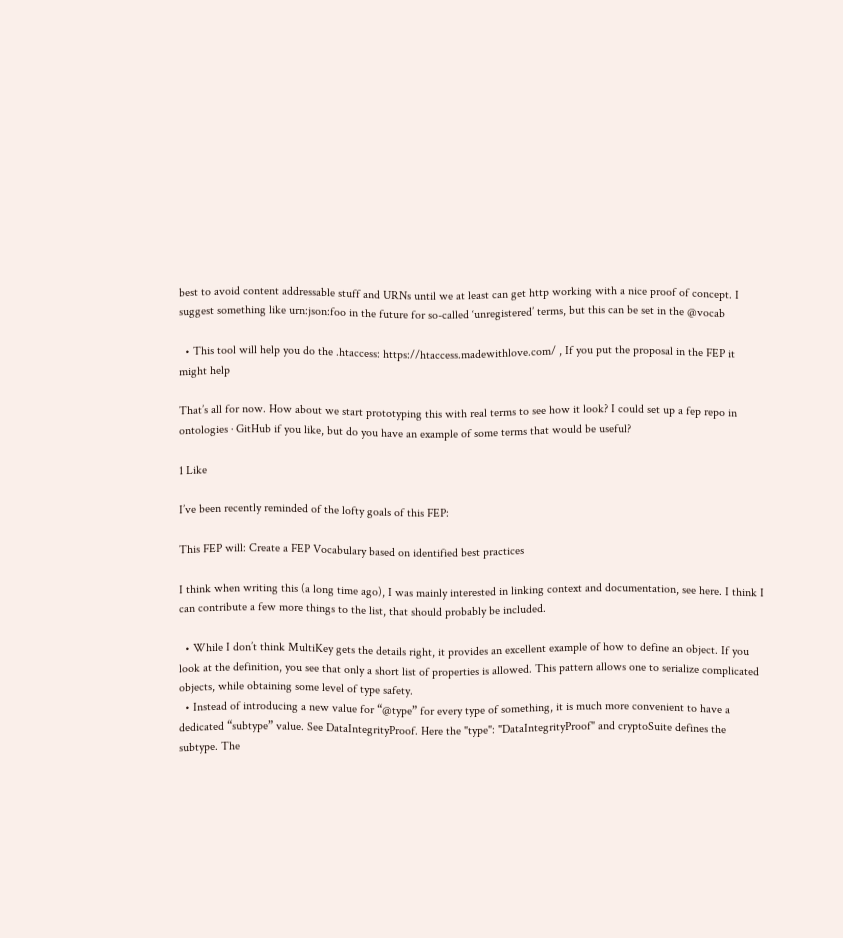best to avoid content addressable stuff and URNs until we at least can get http working with a nice proof of concept. I suggest something like urn:json:foo in the future for so-called ‘unregistered’ terms, but this can be set in the @vocab

  • This tool will help you do the .htaccess: https://htaccess.madewithlove.com/ , If you put the proposal in the FEP it might help

That’s all for now. How about we start prototyping this with real terms to see how it look? I could set up a fep repo in ontologies · GitHub if you like, but do you have an example of some terms that would be useful?

1 Like

I’ve been recently reminded of the lofty goals of this FEP:

This FEP will: Create a FEP Vocabulary based on identified best practices

I think when writing this (a long time ago), I was mainly interested in linking context and documentation, see here. I think I can contribute a few more things to the list, that should probably be included.

  • While I don’t think MultiKey gets the details right, it provides an excellent example of how to define an object. If you look at the definition, you see that only a short list of properties is allowed. This pattern allows one to serialize complicated objects, while obtaining some level of type safety.
  • Instead of introducing a new value for “@type” for every type of something, it is much more convenient to have a dedicated “subtype” value. See DataIntegrityProof. Here the "type": "DataIntegrityProof" and cryptoSuite defines the subtype. The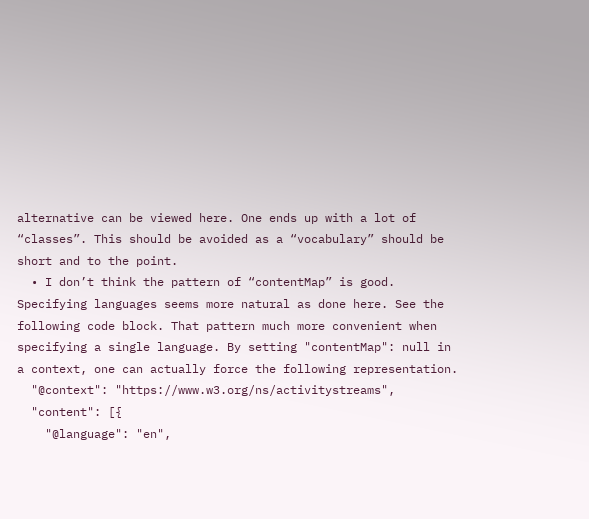alternative can be viewed here. One ends up with a lot of “classes”. This should be avoided as a “vocabulary” should be short and to the point.
  • I don’t think the pattern of “contentMap” is good. Specifying languages seems more natural as done here. See the following code block. That pattern much more convenient when specifying a single language. By setting "contentMap": null in a context, one can actually force the following representation.
  "@context": "https://www.w3.org/ns/activitystreams",
  "content": [{
    "@language": "en",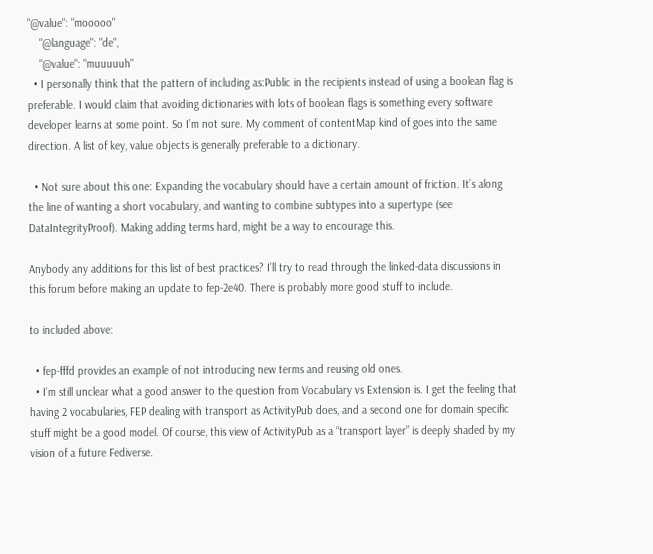"@value": "mooooo"
    "@language": "de",
    "@value": "muuuuuh"
  • I personally think that the pattern of including as:Public in the recipients instead of using a boolean flag is preferable. I would claim that avoiding dictionaries with lots of boolean flags is something every software developer learns at some point. So I’m not sure. My comment of contentMap kind of goes into the same direction. A list of key, value objects is generally preferable to a dictionary.

  • Not sure about this one: Expanding the vocabulary should have a certain amount of friction. It’s along the line of wanting a short vocabulary, and wanting to combine subtypes into a supertype (see DataIntegrityProof). Making adding terms hard, might be a way to encourage this.

Anybody any additions for this list of best practices? I’ll try to read through the linked-data discussions in this forum before making an update to fep-2e40. There is probably more good stuff to include.

to included above:

  • fep-fffd provides an example of not introducing new terms and reusing old ones.
  • I’m still unclear what a good answer to the question from Vocabulary vs Extension is. I get the feeling that having 2 vocabularies, FEP dealing with transport as ActivityPub does, and a second one for domain specific stuff might be a good model. Of course, this view of ActivityPub as a “transport layer” is deeply shaded by my vision of a future Fediverse.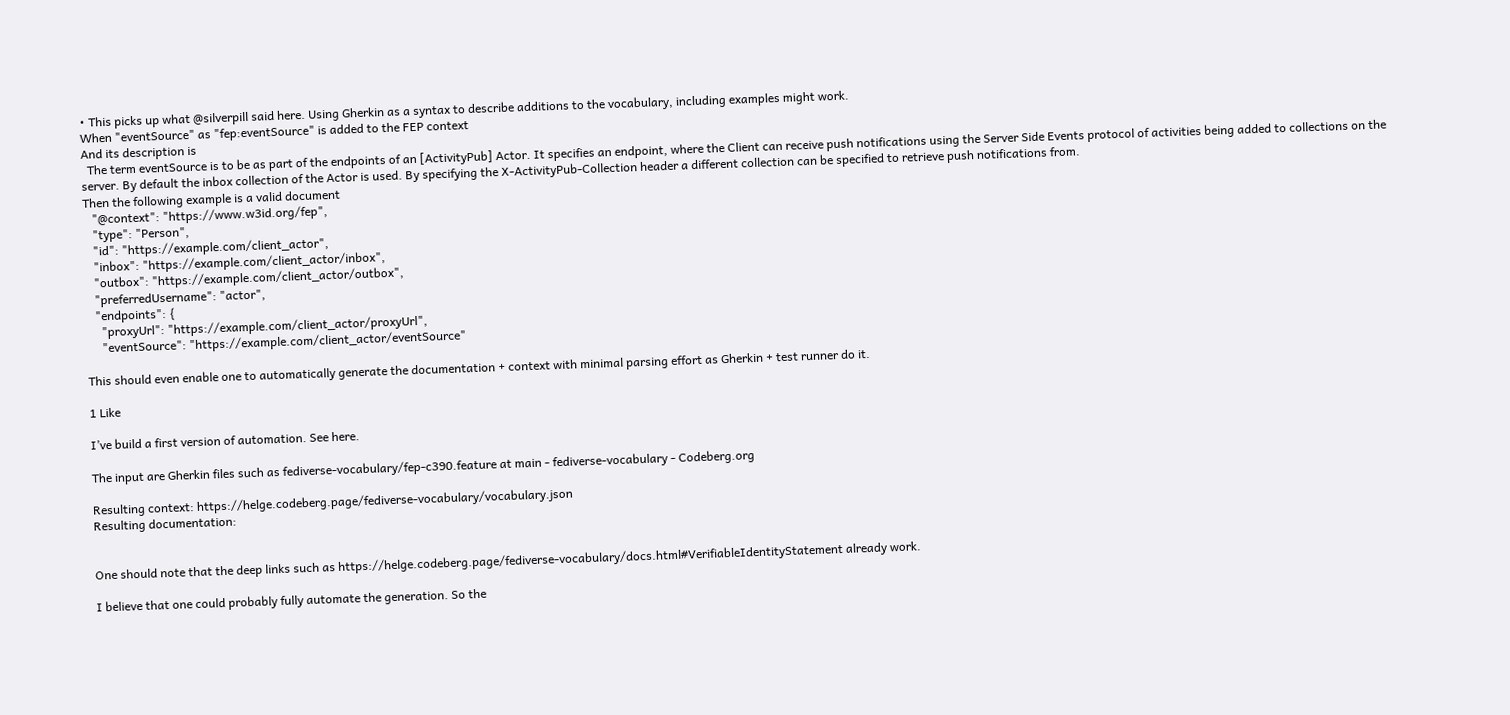• This picks up what @silverpill said here. Using Gherkin as a syntax to describe additions to the vocabulary, including examples might work.
When "eventSource" as "fep:eventSource" is added to the FEP context
And its description is
  The term eventSource is to be as part of the endpoints of an [ActivityPub] Actor. It specifies an endpoint, where the Client can receive push notifications using the Server Side Events protocol of activities being added to collections on the server. By default the inbox collection of the Actor is used. By specifying the X-ActivityPub-Collection header a different collection can be specified to retrieve push notifications from.
Then the following example is a valid document
   "@context": "https://www.w3id.org/fep",
   "type": "Person",
   "id": "https://example.com/client_actor",
   "inbox": "https://example.com/client_actor/inbox",
   "outbox": "https://example.com/client_actor/outbox",
   "preferredUsername": "actor",
   "endpoints": {
     "proxyUrl": "https://example.com/client_actor/proxyUrl",
     "eventSource": "https://example.com/client_actor/eventSource"

This should even enable one to automatically generate the documentation + context with minimal parsing effort as Gherkin + test runner do it.

1 Like

I’ve build a first version of automation. See here.

The input are Gherkin files such as fediverse-vocabulary/fep-c390.feature at main - fediverse-vocabulary - Codeberg.org

Resulting context: https://helge.codeberg.page/fediverse-vocabulary/vocabulary.json
Resulting documentation:


One should note that the deep links such as https://helge.codeberg.page/fediverse-vocabulary/docs.html#VerifiableIdentityStatement already work.

I believe that one could probably fully automate the generation. So the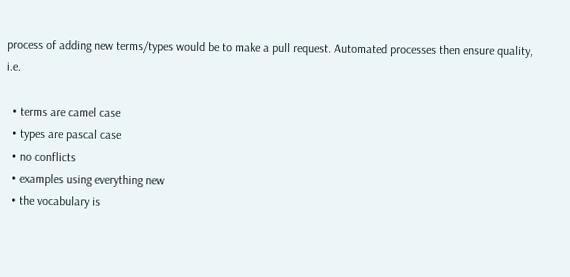process of adding new terms/types would be to make a pull request. Automated processes then ensure quality, i.e.

  • terms are camel case
  • types are pascal case
  • no conflicts
  • examples using everything new
  • the vocabulary is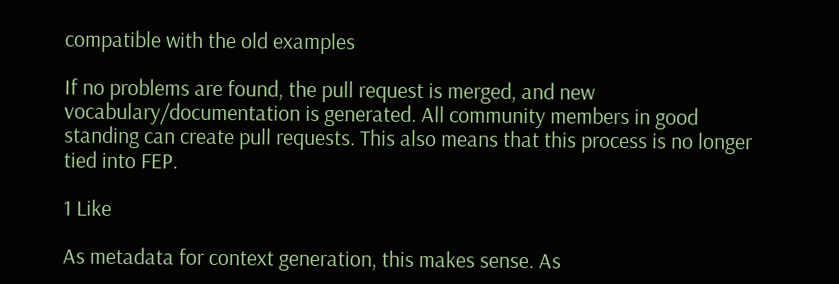compatible with the old examples

If no problems are found, the pull request is merged, and new vocabulary/documentation is generated. All community members in good standing can create pull requests. This also means that this process is no longer tied into FEP.

1 Like

As metadata for context generation, this makes sense. As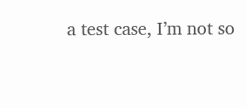a test case, I’m not so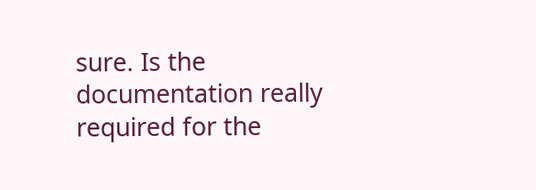sure. Is the documentation really required for the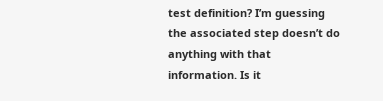test definition? I’m guessing the associated step doesn’t do anything with that information. Is it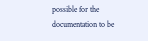possible for the documentation to be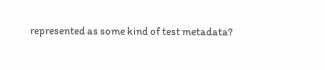represented as some kind of test metadata?